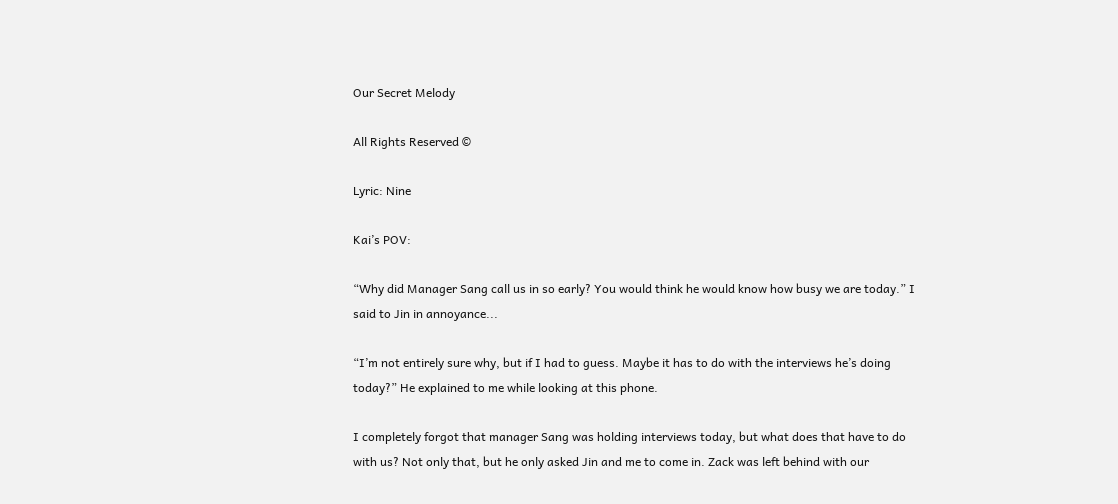Our Secret Melody

All Rights Reserved ©

Lyric: Nine

Kai’s POV:

“Why did Manager Sang call us in so early? You would think he would know how busy we are today.” I said to Jin in annoyance...

“I’m not entirely sure why, but if I had to guess. Maybe it has to do with the interviews he’s doing today?” He explained to me while looking at this phone.

I completely forgot that manager Sang was holding interviews today, but what does that have to do with us? Not only that, but he only asked Jin and me to come in. Zack was left behind with our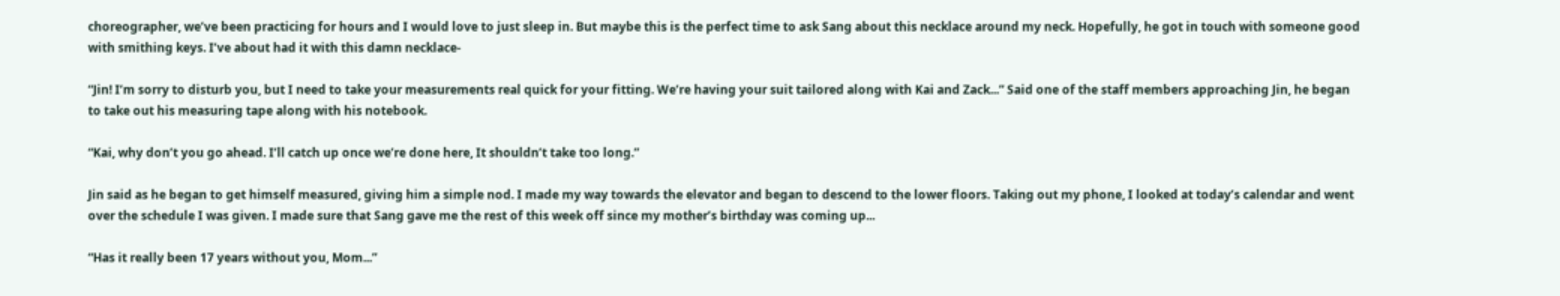choreographer, we’ve been practicing for hours and I would love to just sleep in. But maybe this is the perfect time to ask Sang about this necklace around my neck. Hopefully, he got in touch with someone good with smithing keys. I’ve about had it with this damn necklace-

“Jin! I’m sorry to disturb you, but I need to take your measurements real quick for your fitting. We’re having your suit tailored along with Kai and Zack...” Said one of the staff members approaching Jin, he began to take out his measuring tape along with his notebook.

“Kai, why don’t you go ahead. I’ll catch up once we’re done here, It shouldn’t take too long.”

Jin said as he began to get himself measured, giving him a simple nod. I made my way towards the elevator and began to descend to the lower floors. Taking out my phone, I looked at today’s calendar and went over the schedule I was given. I made sure that Sang gave me the rest of this week off since my mother’s birthday was coming up...

“Has it really been 17 years without you, Mom...”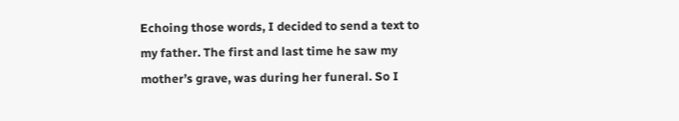Echoing those words, I decided to send a text to my father. The first and last time he saw my mother’s grave, was during her funeral. So I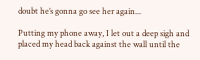doubt he’s gonna go see her again...

Putting my phone away, I let out a deep sigh and placed my head back against the wall until the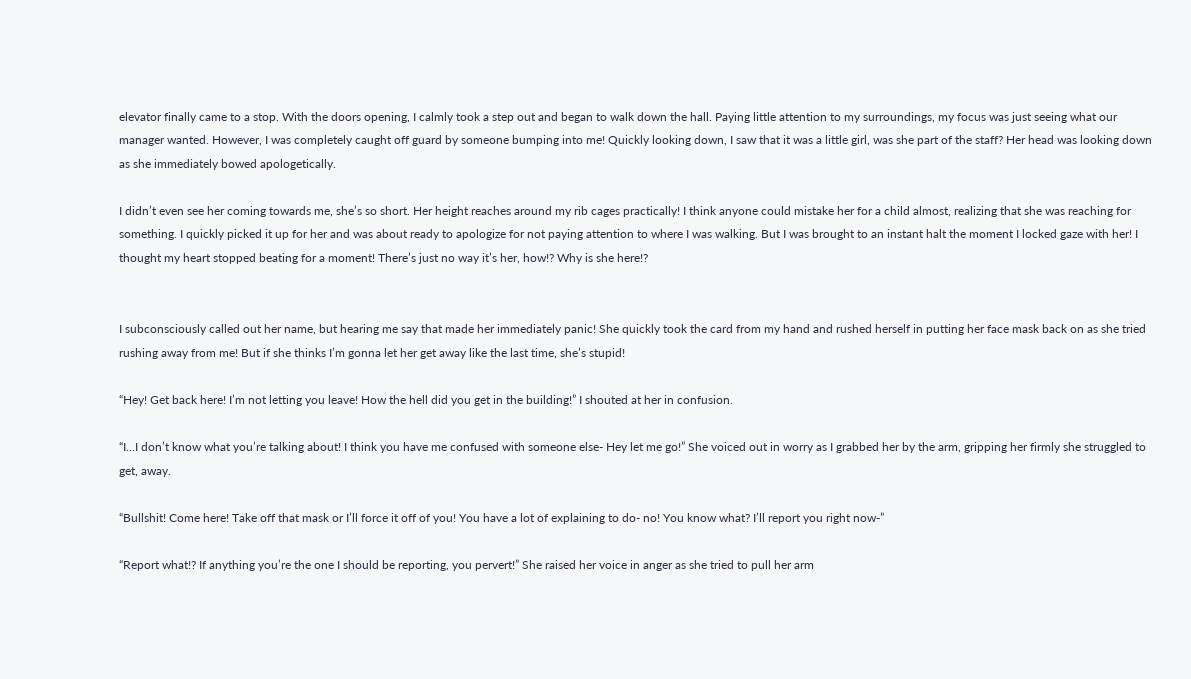elevator finally came to a stop. With the doors opening, I calmly took a step out and began to walk down the hall. Paying little attention to my surroundings, my focus was just seeing what our manager wanted. However, I was completely caught off guard by someone bumping into me! Quickly looking down, I saw that it was a little girl, was she part of the staff? Her head was looking down as she immediately bowed apologetically.

I didn’t even see her coming towards me, she’s so short. Her height reaches around my rib cages practically! I think anyone could mistake her for a child almost, realizing that she was reaching for something. I quickly picked it up for her and was about ready to apologize for not paying attention to where I was walking. But I was brought to an instant halt the moment I locked gaze with her! I thought my heart stopped beating for a moment! There’s just no way it’s her, how!? Why is she here!?


I subconsciously called out her name, but hearing me say that made her immediately panic! She quickly took the card from my hand and rushed herself in putting her face mask back on as she tried rushing away from me! But if she thinks I’m gonna let her get away like the last time, she’s stupid!

“Hey! Get back here! I’m not letting you leave! How the hell did you get in the building!” I shouted at her in confusion.

“I...I don’t know what you’re talking about! I think you have me confused with someone else- Hey let me go!” She voiced out in worry as I grabbed her by the arm, gripping her firmly she struggled to get, away.

“Bullshit! Come here! Take off that mask or I’ll force it off of you! You have a lot of explaining to do- no! You know what? I’ll report you right now-”

“Report what!? If anything you’re the one I should be reporting, you pervert!” She raised her voice in anger as she tried to pull her arm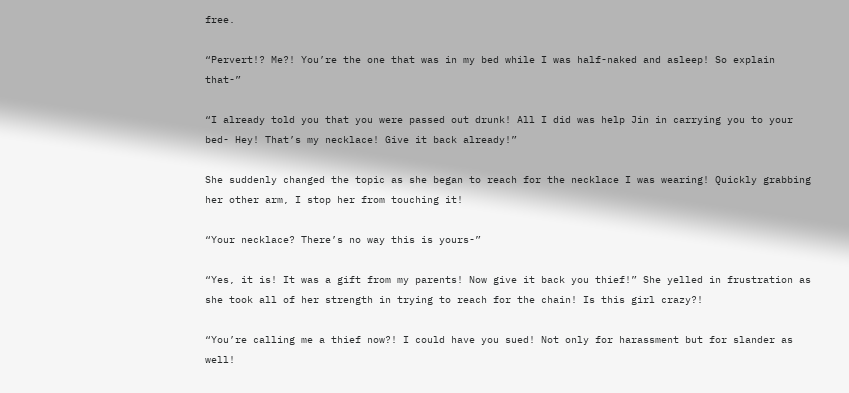free.

“Pervert!? Me?! You’re the one that was in my bed while I was half-naked and asleep! So explain that-”

“I already told you that you were passed out drunk! All I did was help Jin in carrying you to your bed- Hey! That’s my necklace! Give it back already!”

She suddenly changed the topic as she began to reach for the necklace I was wearing! Quickly grabbing her other arm, I stop her from touching it!

“Your necklace? There’s no way this is yours-”

“Yes, it is! It was a gift from my parents! Now give it back you thief!” She yelled in frustration as she took all of her strength in trying to reach for the chain! Is this girl crazy?!

“You’re calling me a thief now?! I could have you sued! Not only for harassment but for slander as well!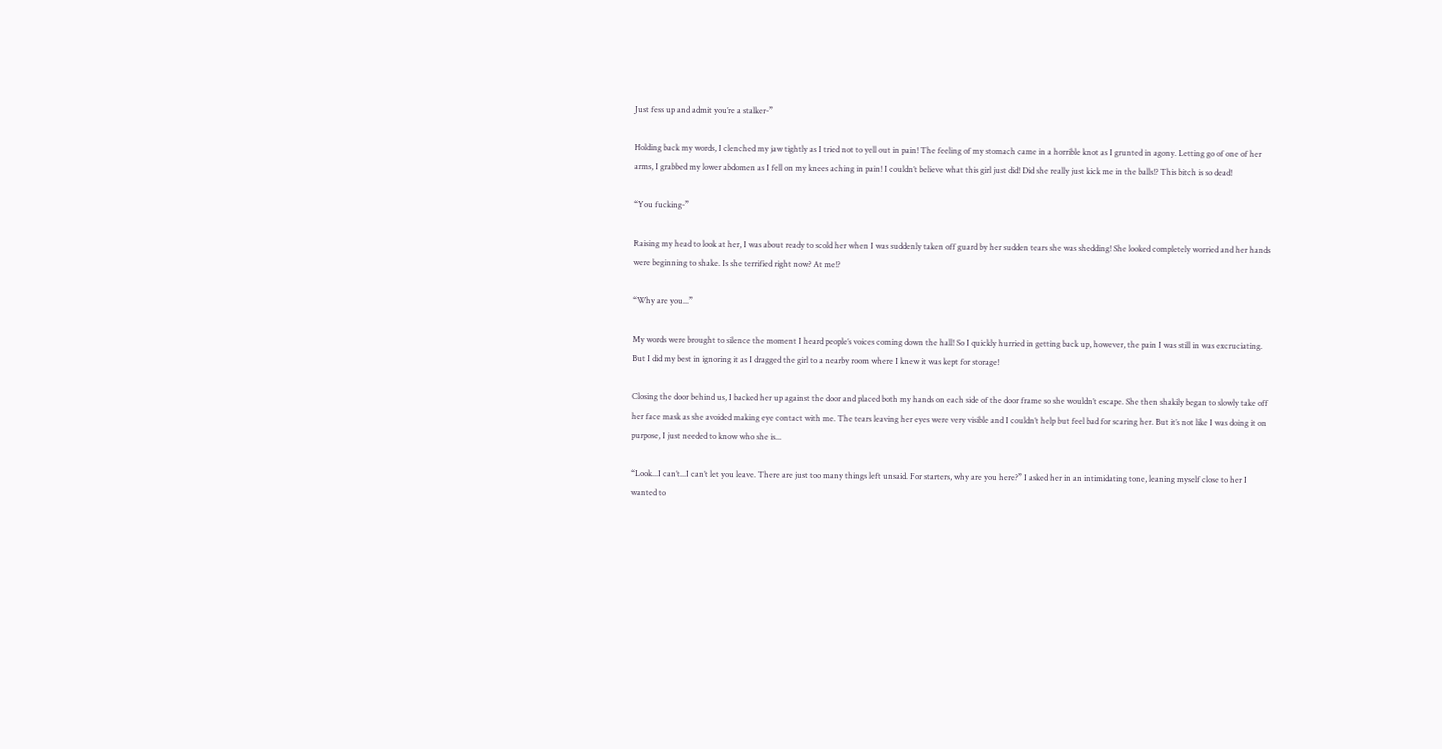Just fess up and admit you’re a stalker-”

Holding back my words, I clenched my jaw tightly as I tried not to yell out in pain! The feeling of my stomach came in a horrible knot as I grunted in agony. Letting go of one of her arms, I grabbed my lower abdomen as I fell on my knees aching in pain! I couldn’t believe what this girl just did! Did she really just kick me in the balls!? This bitch is so dead!

“You fucking-”

Raising my head to look at her, I was about ready to scold her when I was suddenly taken off guard by her sudden tears she was shedding! She looked completely worried and her hands were beginning to shake. Is she terrified right now? At me!?

“Why are you...”

My words were brought to silence the moment I heard people’s voices coming down the hall! So I quickly hurried in getting back up, however, the pain I was still in was excruciating. But I did my best in ignoring it as I dragged the girl to a nearby room where I knew it was kept for storage!

Closing the door behind us, I backed her up against the door and placed both my hands on each side of the door frame so she wouldn’t escape. She then shakily began to slowly take off her face mask as she avoided making eye contact with me. The tears leaving her eyes were very visible and I couldn’t help but feel bad for scaring her. But it’s not like I was doing it on purpose, I just needed to know who she is...

“Look...I can’t...I can’t let you leave. There are just too many things left unsaid. For starters, why are you here?” I asked her in an intimidating tone, leaning myself close to her I wanted to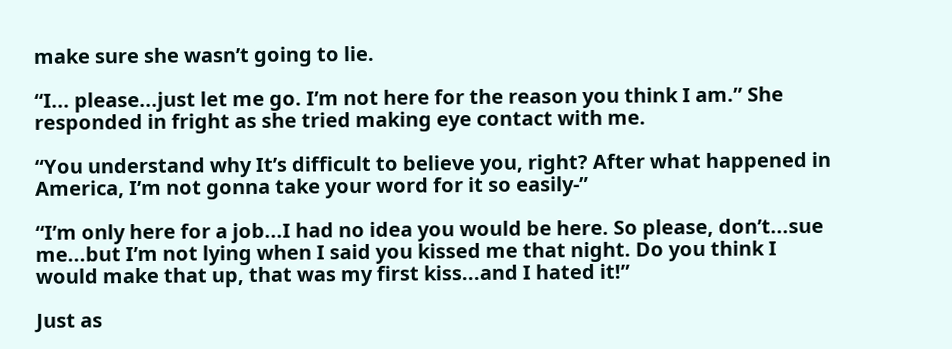make sure she wasn’t going to lie.

“I... please...just let me go. I’m not here for the reason you think I am.” She responded in fright as she tried making eye contact with me.

“You understand why It’s difficult to believe you, right? After what happened in America, I’m not gonna take your word for it so easily-”

“I’m only here for a job...I had no idea you would be here. So please, don’t...sue me...but I’m not lying when I said you kissed me that night. Do you think I would make that up, that was my first kiss...and I hated it!”

Just as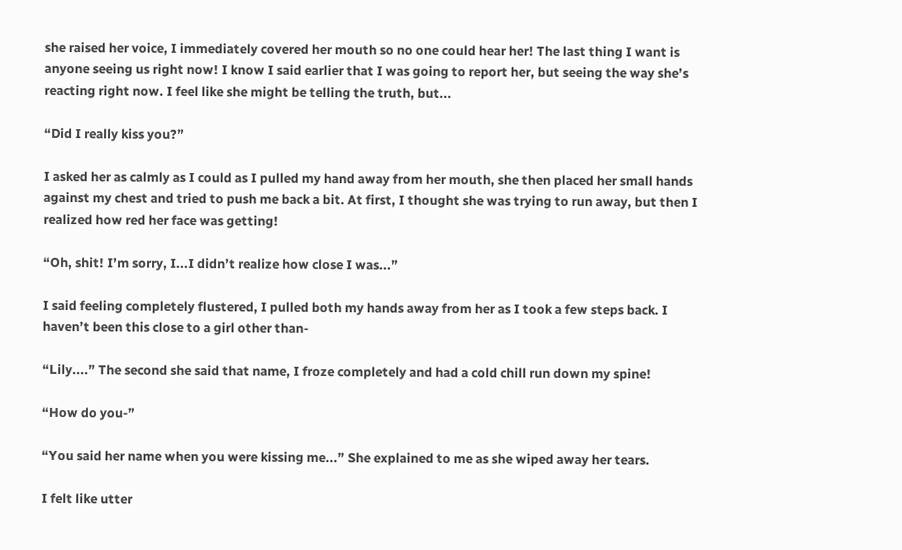she raised her voice, I immediately covered her mouth so no one could hear her! The last thing I want is anyone seeing us right now! I know I said earlier that I was going to report her, but seeing the way she’s reacting right now. I feel like she might be telling the truth, but...

“Did I really kiss you?”

I asked her as calmly as I could as I pulled my hand away from her mouth, she then placed her small hands against my chest and tried to push me back a bit. At first, I thought she was trying to run away, but then I realized how red her face was getting!

“Oh, shit! I’m sorry, I...I didn’t realize how close I was...”

I said feeling completely flustered, I pulled both my hands away from her as I took a few steps back. I haven’t been this close to a girl other than-

“Lily....” The second she said that name, I froze completely and had a cold chill run down my spine!

“How do you-”

“You said her name when you were kissing me...” She explained to me as she wiped away her tears.

I felt like utter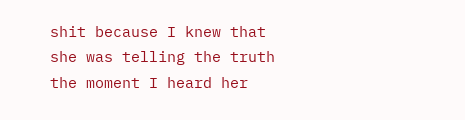shit because I knew that she was telling the truth the moment I heard her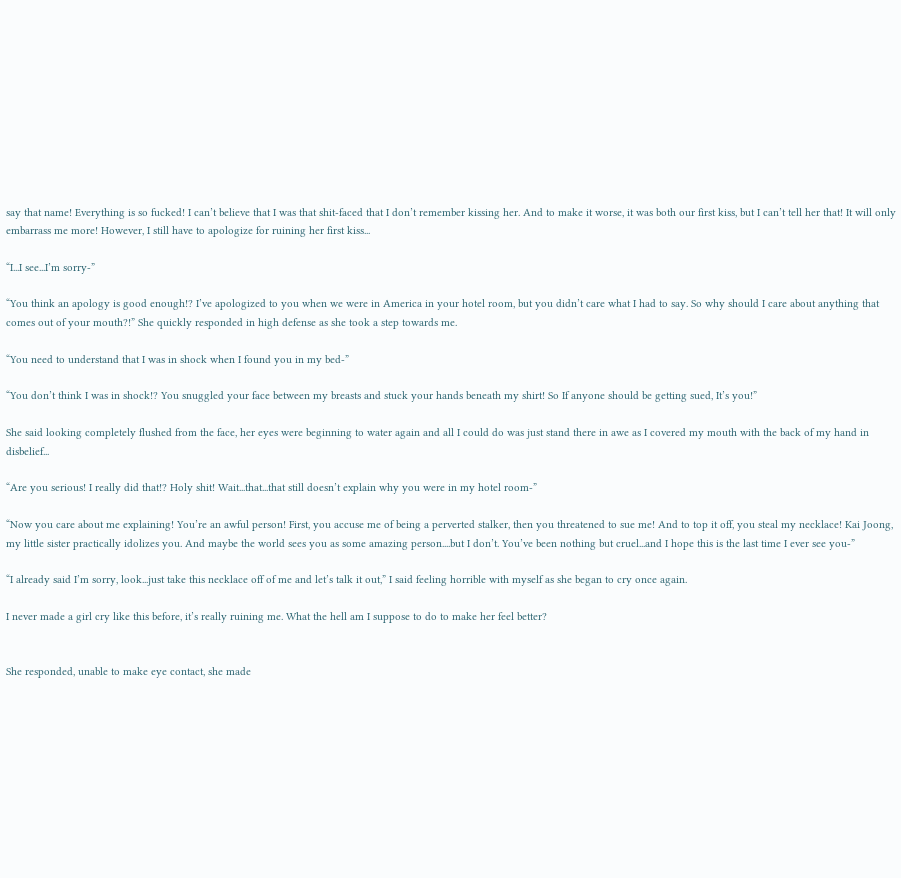say that name! Everything is so fucked! I can’t believe that I was that shit-faced that I don’t remember kissing her. And to make it worse, it was both our first kiss, but I can’t tell her that! It will only embarrass me more! However, I still have to apologize for ruining her first kiss...

“I...I see...I’m sorry-”

“You think an apology is good enough!? I’ve apologized to you when we were in America in your hotel room, but you didn’t care what I had to say. So why should I care about anything that comes out of your mouth?!” She quickly responded in high defense as she took a step towards me.

“You need to understand that I was in shock when I found you in my bed-”

“You don’t think I was in shock!? You snuggled your face between my breasts and stuck your hands beneath my shirt! So If anyone should be getting sued, It’s you!”

She said looking completely flushed from the face, her eyes were beginning to water again and all I could do was just stand there in awe as I covered my mouth with the back of my hand in disbelief...

“Are you serious! I really did that!? Holy shit! Wait...that...that still doesn’t explain why you were in my hotel room-”

“Now you care about me explaining! You’re an awful person! First, you accuse me of being a perverted stalker, then you threatened to sue me! And to top it off, you steal my necklace! Kai Joong, my little sister practically idolizes you. And maybe the world sees you as some amazing person....but I don’t. You’ve been nothing but cruel...and I hope this is the last time I ever see you-”

“I already said I’m sorry, look...just take this necklace off of me and let’s talk it out,” I said feeling horrible with myself as she began to cry once again.

I never made a girl cry like this before, it’s really ruining me. What the hell am I suppose to do to make her feel better?


She responded, unable to make eye contact, she made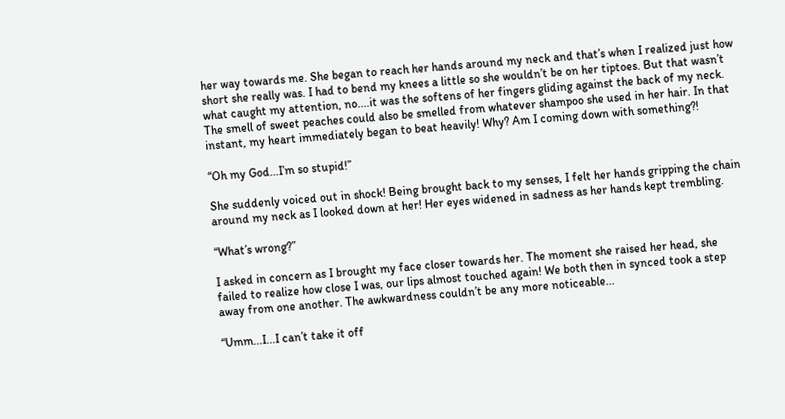her way towards me. She began to reach her hands around my neck and that’s when I realized just how short she really was. I had to bend my knees a little so she wouldn’t be on her tiptoes. But that wasn’t what caught my attention, no....it was the softens of her fingers gliding against the back of my neck. The smell of sweet peaches could also be smelled from whatever shampoo she used in her hair. In that instant, my heart immediately began to beat heavily! Why? Am I coming down with something?!

“Oh my God...I’m so stupid!”

She suddenly voiced out in shock! Being brought back to my senses, I felt her hands gripping the chain around my neck as I looked down at her! Her eyes widened in sadness as her hands kept trembling.

“What’s wrong?”

I asked in concern as I brought my face closer towards her. The moment she raised her head, she failed to realize how close I was, our lips almost touched again! We both then in synced took a step away from one another. The awkwardness couldn’t be any more noticeable...

“Umm...I...I can’t take it off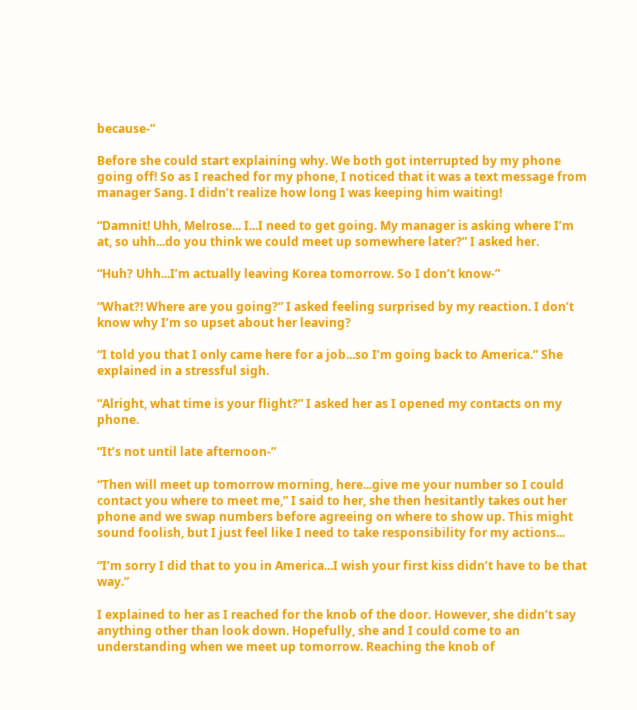because-”

Before she could start explaining why. We both got interrupted by my phone going off! So as I reached for my phone, I noticed that it was a text message from manager Sang. I didn’t realize how long I was keeping him waiting!

“Damnit! Uhh, Melrose... I...I need to get going. My manager is asking where I’m at, so uhh...do you think we could meet up somewhere later?” I asked her.

“Huh? Uhh...I’m actually leaving Korea tomorrow. So I don’t know-”

“What?! Where are you going?” I asked feeling surprised by my reaction. I don’t know why I’m so upset about her leaving?

“I told you that I only came here for a job...so I’m going back to America.” She explained in a stressful sigh.

“Alright, what time is your flight?” I asked her as I opened my contacts on my phone.

“It’s not until late afternoon-”

“Then will meet up tomorrow morning, here...give me your number so I could contact you where to meet me,” I said to her, she then hesitantly takes out her phone and we swap numbers before agreeing on where to show up. This might sound foolish, but I just feel like I need to take responsibility for my actions...

“I’m sorry I did that to you in America...I wish your first kiss didn’t have to be that way.”

I explained to her as I reached for the knob of the door. However, she didn’t say anything other than look down. Hopefully, she and I could come to an understanding when we meet up tomorrow. Reaching the knob of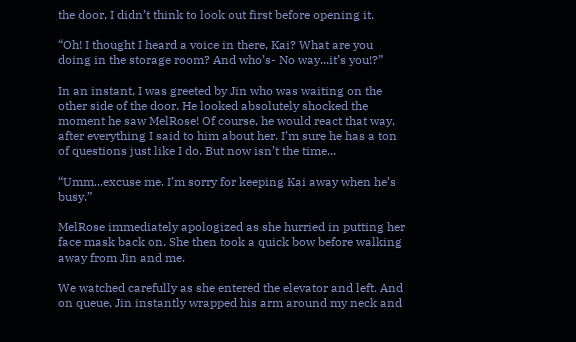the door, I didn’t think to look out first before opening it.

“Oh! I thought I heard a voice in there, Kai? What are you doing in the storage room? And who’s- No way...it’s you!?”

In an instant, I was greeted by Jin who was waiting on the other side of the door. He looked absolutely shocked the moment he saw MelRose! Of course, he would react that way, after everything I said to him about her. I’m sure he has a ton of questions just like I do. But now isn’t the time...

“Umm...excuse me. I’m sorry for keeping Kai away when he’s busy.”

MelRose immediately apologized as she hurried in putting her face mask back on. She then took a quick bow before walking away from Jin and me.

We watched carefully as she entered the elevator and left. And on queue, Jin instantly wrapped his arm around my neck and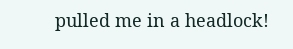pulled me in a headlock!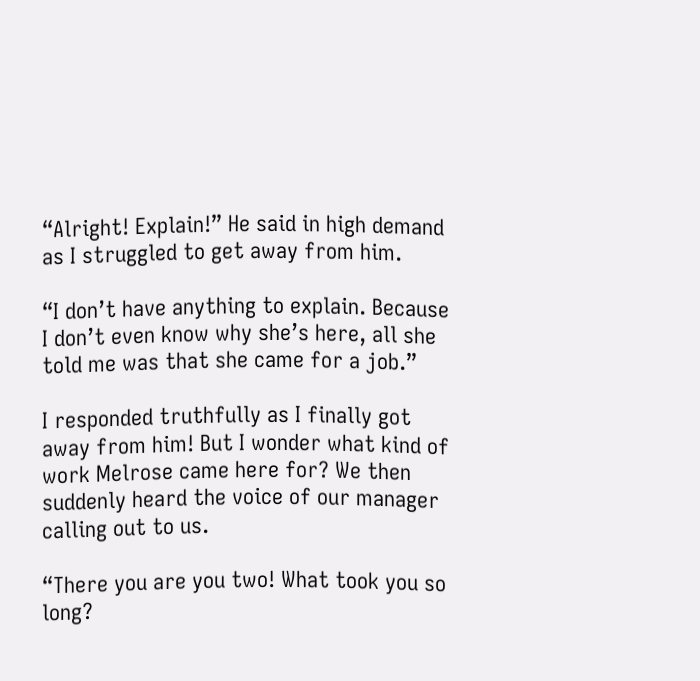“Alright! Explain!” He said in high demand as I struggled to get away from him.

“I don’t have anything to explain. Because I don’t even know why she’s here, all she told me was that she came for a job.”

I responded truthfully as I finally got away from him! But I wonder what kind of work Melrose came here for? We then suddenly heard the voice of our manager calling out to us.

“There you are you two! What took you so long?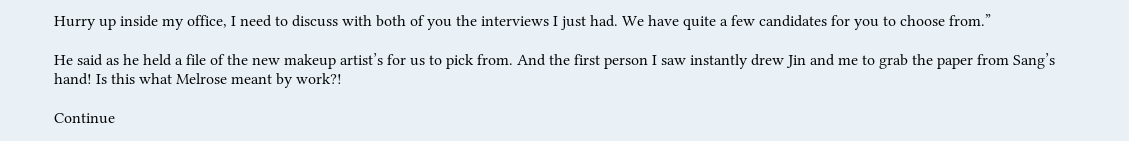Hurry up inside my office, I need to discuss with both of you the interviews I just had. We have quite a few candidates for you to choose from.”

He said as he held a file of the new makeup artist’s for us to pick from. And the first person I saw instantly drew Jin and me to grab the paper from Sang’s hand! Is this what Melrose meant by work?!

Continue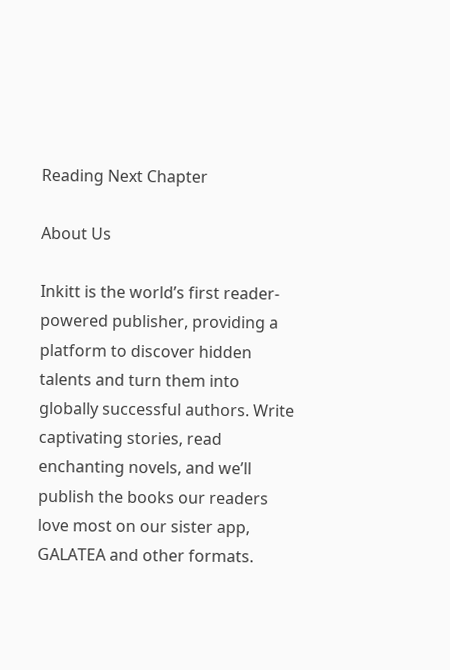Reading Next Chapter

About Us

Inkitt is the world’s first reader-powered publisher, providing a platform to discover hidden talents and turn them into globally successful authors. Write captivating stories, read enchanting novels, and we’ll publish the books our readers love most on our sister app, GALATEA and other formats.